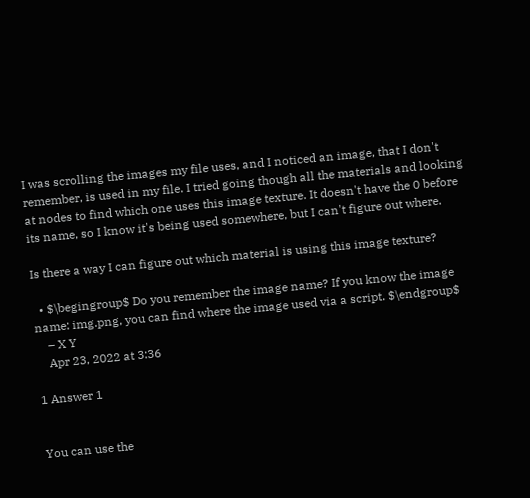I was scrolling the images my file uses, and I noticed an image, that I don't remember, is used in my file. I tried going though all the materials and looking at nodes to find which one uses this image texture. It doesn't have the 0 before its name, so I know it's being used somewhere, but I can't figure out where.

Is there a way I can figure out which material is using this image texture?

  • $\begingroup$ Do you remember the image name? If you know the image name: img.png, you can find where the image used via a script. $\endgroup$
    – X Y
    Apr 23, 2022 at 3:36

1 Answer 1


You can use the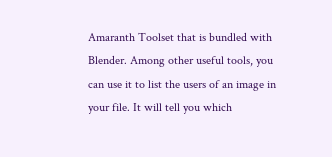Amaranth Toolset that is bundled with Blender. Among other useful tools, you can use it to list the users of an image in your file. It will tell you which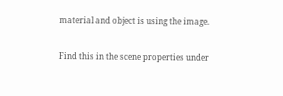material and object is using the image.

Find this in the scene properties under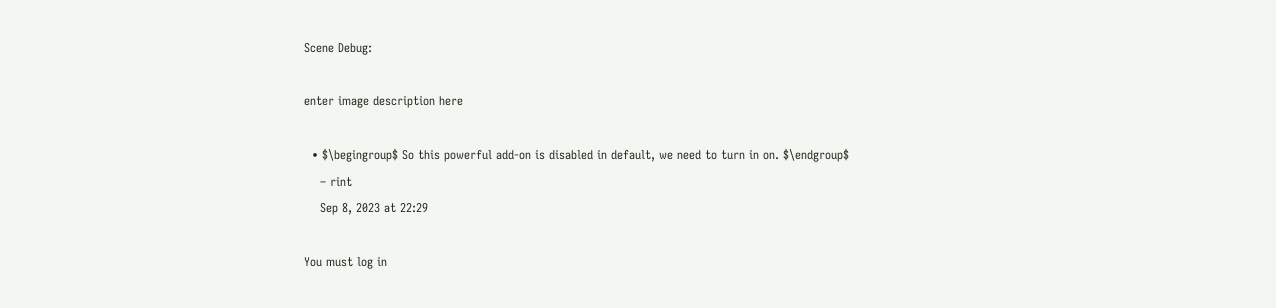Scene Debug:

enter image description here

  • $\begingroup$ So this powerful add-on is disabled in default, we need to turn in on. $\endgroup$
    – rint
    Sep 8, 2023 at 22:29

You must log in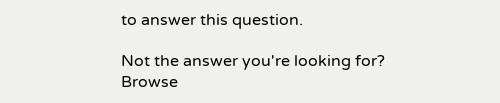to answer this question.

Not the answer you're looking for? Browse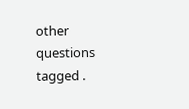other questions tagged .